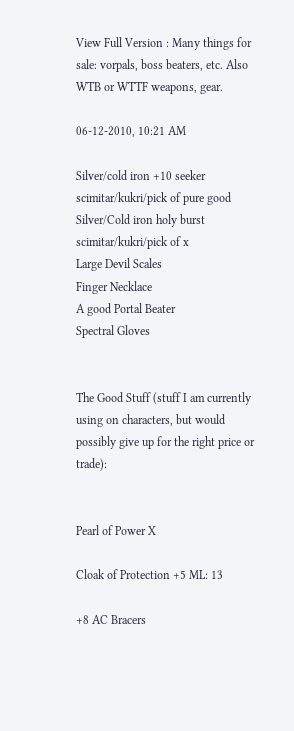View Full Version : Many things for sale: vorpals, boss beaters, etc. Also WTB or WTTF weapons, gear.

06-12-2010, 10:21 AM

Silver/cold iron +10 seeker scimitar/kukri/pick of pure good
Silver/Cold iron holy burst scimitar/kukri/pick of x
Large Devil Scales
Finger Necklace
A good Portal Beater
Spectral Gloves


The Good Stuff (stuff I am currently using on characters, but would possibly give up for the right price or trade):


Pearl of Power X

Cloak of Protection +5 ML: 13

+8 AC Bracers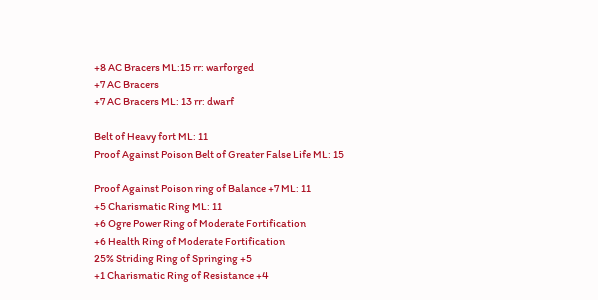+8 AC Bracers ML:15 rr: warforged
+7 AC Bracers
+7 AC Bracers ML: 13 rr: dwarf

Belt of Heavy fort ML: 11
Proof Against Poison Belt of Greater False Life ML: 15

Proof Against Poison ring of Balance +7 ML: 11
+5 Charismatic Ring ML: 11
+6 Ogre Power Ring of Moderate Fortification
+6 Health Ring of Moderate Fortification
25% Striding Ring of Springing +5
+1 Charismatic Ring of Resistance +4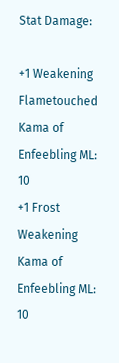Stat Damage:

+1 Weakening Flametouched Kama of Enfeebling ML: 10
+1 Frost Weakening Kama of Enfeebling ML: 10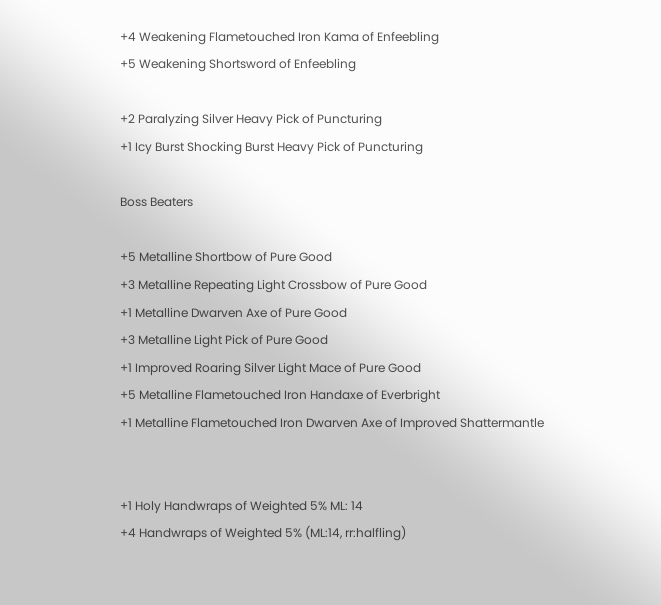+4 Weakening Flametouched Iron Kama of Enfeebling
+5 Weakening Shortsword of Enfeebling

+2 Paralyzing Silver Heavy Pick of Puncturing
+1 Icy Burst Shocking Burst Heavy Pick of Puncturing

Boss Beaters

+5 Metalline Shortbow of Pure Good
+3 Metalline Repeating Light Crossbow of Pure Good
+1 Metalline Dwarven Axe of Pure Good
+3 Metalline Light Pick of Pure Good
+1 Improved Roaring Silver Light Mace of Pure Good
+5 Metalline Flametouched Iron Handaxe of Everbright
+1 Metalline Flametouched Iron Dwarven Axe of Improved Shattermantle


+1 Holy Handwraps of Weighted 5% ML: 14
+4 Handwraps of Weighted 5% (ML:14, rr:halfling)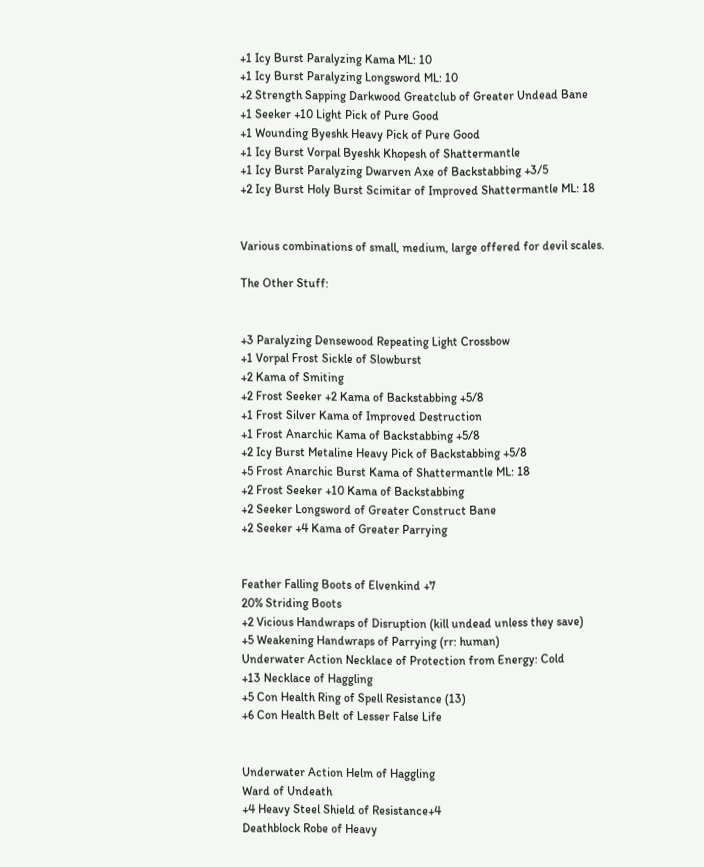+1 Icy Burst Paralyzing Kama ML: 10
+1 Icy Burst Paralyzing Longsword ML: 10
+2 Strength Sapping Darkwood Greatclub of Greater Undead Bane
+1 Seeker +10 Light Pick of Pure Good
+1 Wounding Byeshk Heavy Pick of Pure Good
+1 Icy Burst Vorpal Byeshk Khopesh of Shattermantle
+1 Icy Burst Paralyzing Dwarven Axe of Backstabbing +3/5
+2 Icy Burst Holy Burst Scimitar of Improved Shattermantle ML: 18


Various combinations of small, medium, large offered for devil scales.

The Other Stuff:


+3 Paralyzing Densewood Repeating Light Crossbow
+1 Vorpal Frost Sickle of Slowburst
+2 Kama of Smiting
+2 Frost Seeker +2 Kama of Backstabbing +5/8
+1 Frost Silver Kama of Improved Destruction
+1 Frost Anarchic Kama of Backstabbing +5/8
+2 Icy Burst Metaline Heavy Pick of Backstabbing +5/8
+5 Frost Anarchic Burst Kama of Shattermantle ML: 18
+2 Frost Seeker +10 Kama of Backstabbing
+2 Seeker Longsword of Greater Construct Bane
+2 Seeker +4 Kama of Greater Parrying


Feather Falling Boots of Elvenkind +7
20% Striding Boots
+2 Vicious Handwraps of Disruption (kill undead unless they save)
+5 Weakening Handwraps of Parrying (rr: human)
Underwater Action Necklace of Protection from Energy: Cold
+13 Necklace of Haggling
+5 Con Health Ring of Spell Resistance (13)
+6 Con Health Belt of Lesser False Life


Underwater Action Helm of Haggling
Ward of Undeath
+4 Heavy Steel Shield of Resistance+4
Deathblock Robe of Heavy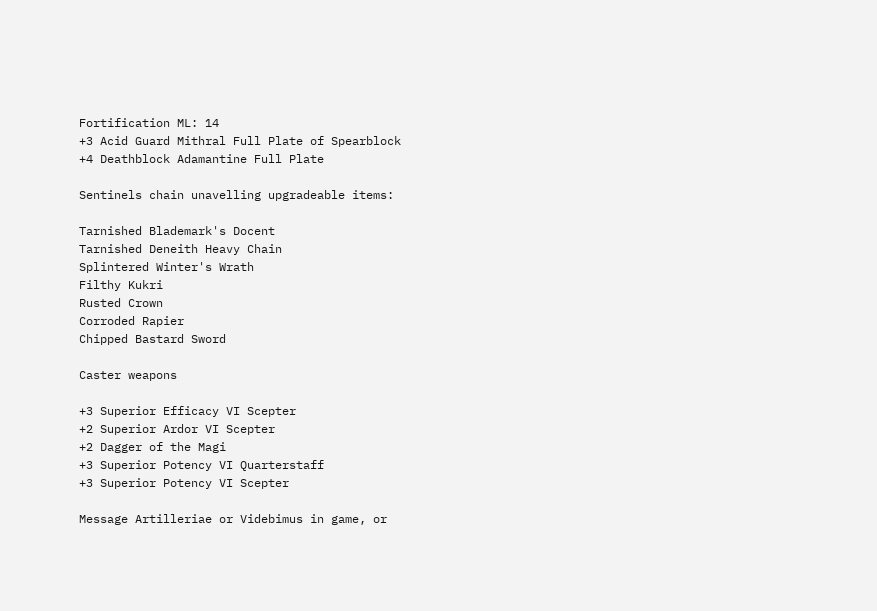Fortification ML: 14
+3 Acid Guard Mithral Full Plate of Spearblock
+4 Deathblock Adamantine Full Plate

Sentinels chain unavelling upgradeable items:

Tarnished Blademark's Docent
Tarnished Deneith Heavy Chain
Splintered Winter's Wrath
Filthy Kukri
Rusted Crown
Corroded Rapier
Chipped Bastard Sword

Caster weapons

+3 Superior Efficacy VI Scepter
+2 Superior Ardor VI Scepter
+2 Dagger of the Magi
+3 Superior Potency VI Quarterstaff
+3 Superior Potency VI Scepter

Message Artilleriae or Videbimus in game, or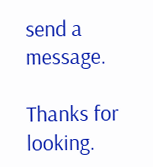send a message.

Thanks for looking.